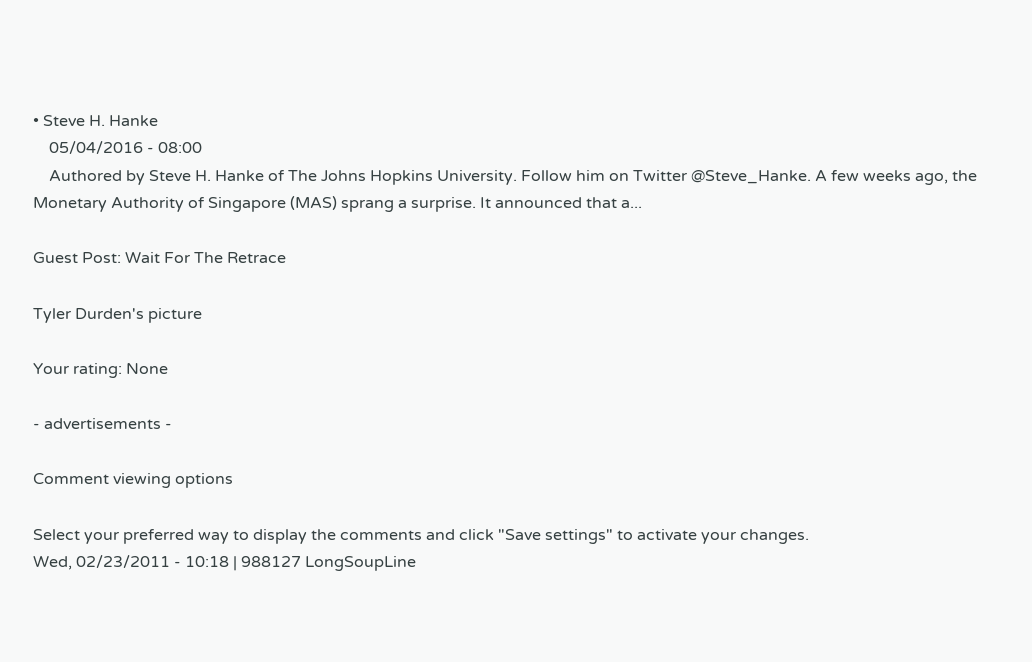• Steve H. Hanke
    05/04/2016 - 08:00
    Authored by Steve H. Hanke of The Johns Hopkins University. Follow him on Twitter @Steve_Hanke. A few weeks ago, the Monetary Authority of Singapore (MAS) sprang a surprise. It announced that a...

Guest Post: Wait For The Retrace

Tyler Durden's picture

Your rating: None

- advertisements -

Comment viewing options

Select your preferred way to display the comments and click "Save settings" to activate your changes.
Wed, 02/23/2011 - 10:18 | 988127 LongSoupLine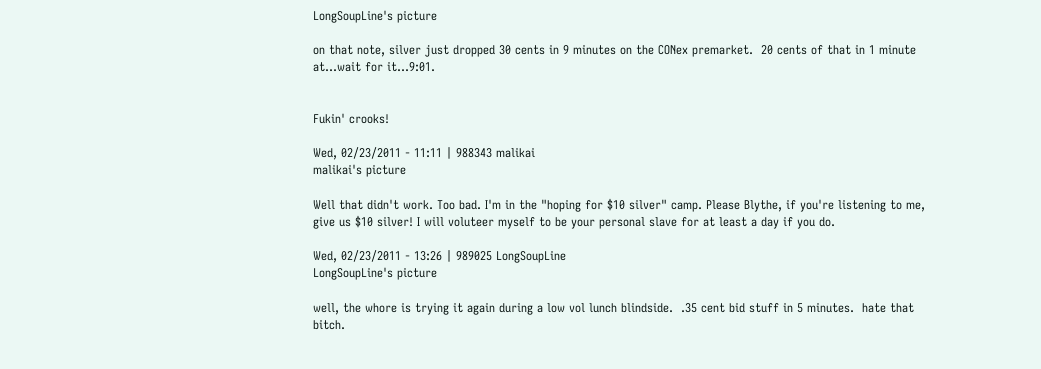LongSoupLine's picture

on that note, silver just dropped 30 cents in 9 minutes on the CONex premarket.  20 cents of that in 1 minute at...wait for it...9:01.


Fukin' crooks!

Wed, 02/23/2011 - 11:11 | 988343 malikai
malikai's picture

Well that didn't work. Too bad. I'm in the "hoping for $10 silver" camp. Please Blythe, if you're listening to me, give us $10 silver! I will voluteer myself to be your personal slave for at least a day if you do.

Wed, 02/23/2011 - 13:26 | 989025 LongSoupLine
LongSoupLine's picture

well, the whore is trying it again during a low vol lunch blindside.  .35 cent bid stuff in 5 minutes.  hate that bitch.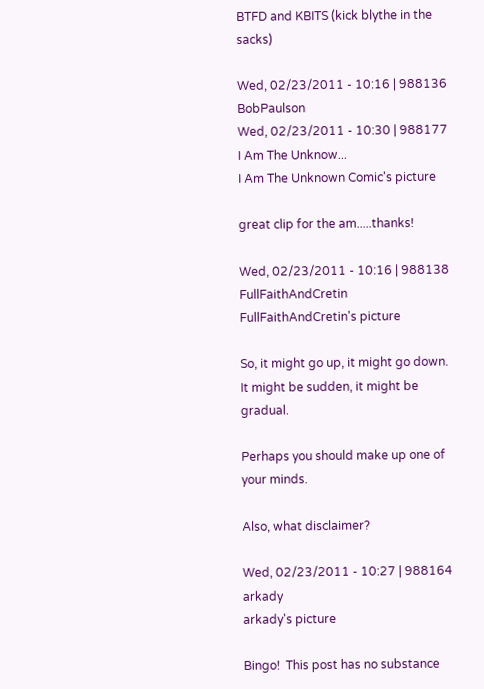BTFD and KBITS (kick blythe in the sacks)

Wed, 02/23/2011 - 10:16 | 988136 BobPaulson
Wed, 02/23/2011 - 10:30 | 988177 I Am The Unknow...
I Am The Unknown Comic's picture

great clip for the am.....thanks!

Wed, 02/23/2011 - 10:16 | 988138 FullFaithAndCretin
FullFaithAndCretin's picture

So, it might go up, it might go down. It might be sudden, it might be gradual.

Perhaps you should make up one of your minds.

Also, what disclaimer?

Wed, 02/23/2011 - 10:27 | 988164 arkady
arkady's picture

Bingo!  This post has no substance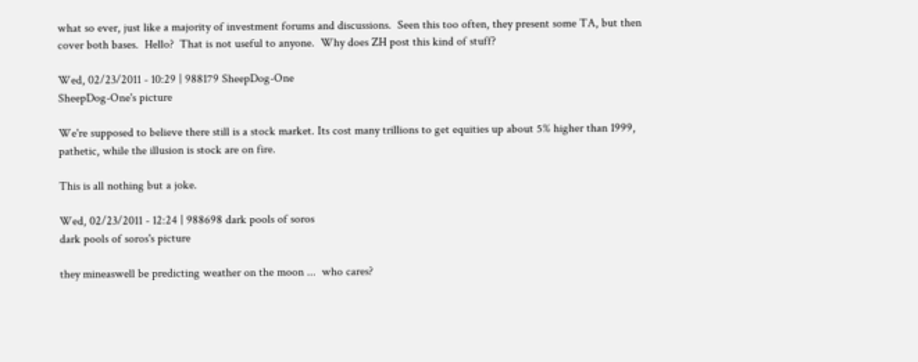what so ever, just like a majority of investment forums and discussions.  Seen this too often, they present some TA, but then cover both bases.  Hello?  That is not useful to anyone.  Why does ZH post this kind of stuff?

Wed, 02/23/2011 - 10:29 | 988179 SheepDog-One
SheepDog-One's picture

We're supposed to believe there still is a stock market. Its cost many trillions to get equities up about 5% higher than 1999, pathetic, while the illusion is stock are on fire.

This is all nothing but a joke.

Wed, 02/23/2011 - 12:24 | 988698 dark pools of soros
dark pools of soros's picture

they mineaswell be predicting weather on the moon ...  who cares?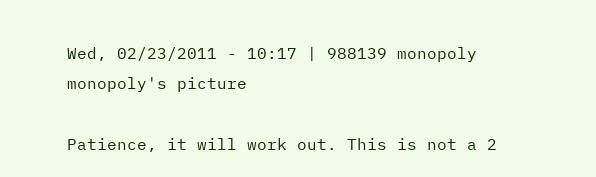Wed, 02/23/2011 - 10:17 | 988139 monopoly
monopoly's picture

Patience, it will work out. This is not a 2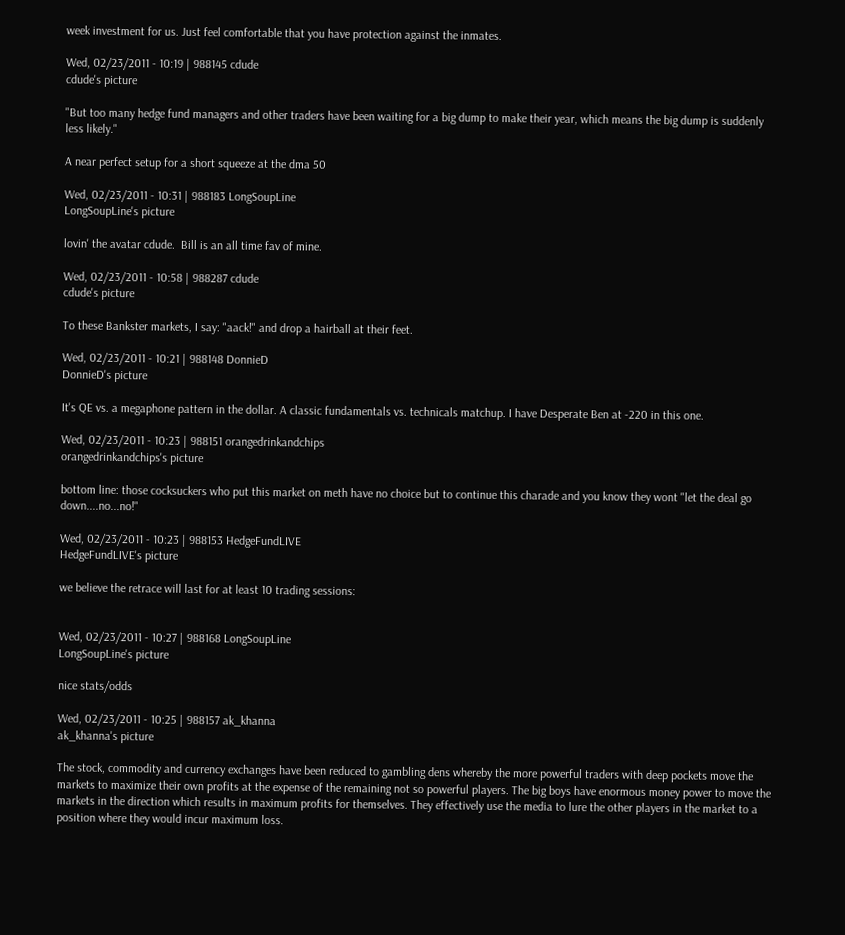week investment for us. Just feel comfortable that you have protection against the inmates.

Wed, 02/23/2011 - 10:19 | 988145 cdude
cdude's picture

"But too many hedge fund managers and other traders have been waiting for a big dump to make their year, which means the big dump is suddenly less likely."

A near perfect setup for a short squeeze at the dma 50

Wed, 02/23/2011 - 10:31 | 988183 LongSoupLine
LongSoupLine's picture

lovin' the avatar cdude.  Bill is an all time fav of mine.

Wed, 02/23/2011 - 10:58 | 988287 cdude
cdude's picture

To these Bankster markets, I say: "aack!" and drop a hairball at their feet.

Wed, 02/23/2011 - 10:21 | 988148 DonnieD
DonnieD's picture

It's QE vs. a megaphone pattern in the dollar. A classic fundamentals vs. technicals matchup. I have Desperate Ben at -220 in this one.

Wed, 02/23/2011 - 10:23 | 988151 orangedrinkandchips
orangedrinkandchips's picture

bottom line: those cocksuckers who put this market on meth have no choice but to continue this charade and you know they wont "let the deal go down....no...no!"

Wed, 02/23/2011 - 10:23 | 988153 HedgeFundLIVE
HedgeFundLIVE's picture

we believe the retrace will last for at least 10 trading sessions:


Wed, 02/23/2011 - 10:27 | 988168 LongSoupLine
LongSoupLine's picture

nice stats/odds

Wed, 02/23/2011 - 10:25 | 988157 ak_khanna
ak_khanna's picture

The stock, commodity and currency exchanges have been reduced to gambling dens whereby the more powerful traders with deep pockets move the markets to maximize their own profits at the expense of the remaining not so powerful players. The big boys have enormous money power to move the markets in the direction which results in maximum profits for themselves. They effectively use the media to lure the other players in the market to a position where they would incur maximum loss.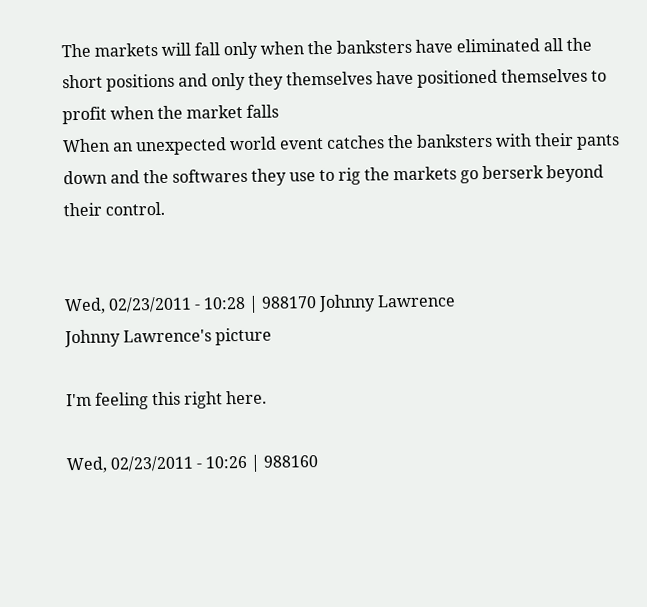The markets will fall only when the banksters have eliminated all the short positions and only they themselves have positioned themselves to profit when the market falls
When an unexpected world event catches the banksters with their pants down and the softwares they use to rig the markets go berserk beyond their control.


Wed, 02/23/2011 - 10:28 | 988170 Johnny Lawrence
Johnny Lawrence's picture

I'm feeling this right here.

Wed, 02/23/2011 - 10:26 | 988160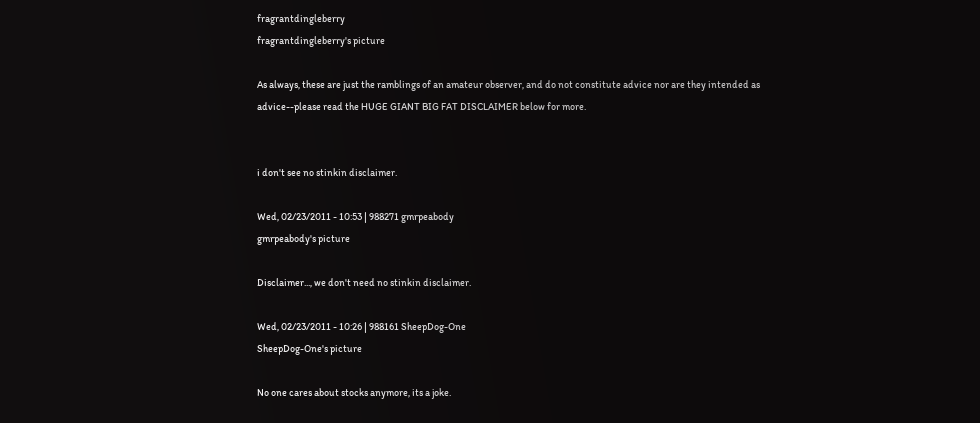fragrantdingleberry
fragrantdingleberry's picture

As always, these are just the ramblings of an amateur observer, and do not constitute advice nor are they intended as advice--please read the HUGE GIANT BIG FAT DISCLAIMER below for more.


i don't see no stinkin disclaimer.

Wed, 02/23/2011 - 10:53 | 988271 gmrpeabody
gmrpeabody's picture

Disclaimer..., we don't need no stinkin disclaimer.

Wed, 02/23/2011 - 10:26 | 988161 SheepDog-One
SheepDog-One's picture

No one cares about stocks anymore, its a joke.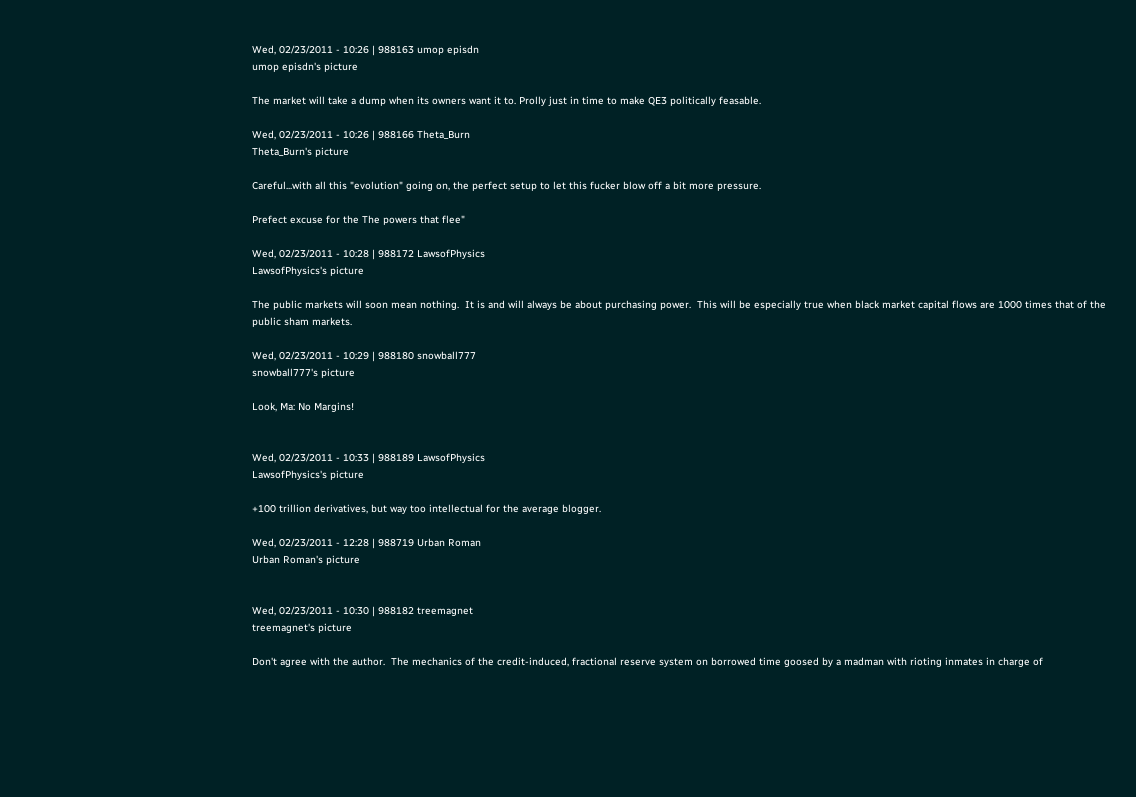Wed, 02/23/2011 - 10:26 | 988163 umop episdn
umop episdn's picture

The market will take a dump when its owners want it to. Prolly just in time to make QE3 politically feasable.

Wed, 02/23/2011 - 10:26 | 988166 Theta_Burn
Theta_Burn's picture

Careful...with all this "evolution" going on, the perfect setup to let this fucker blow off a bit more pressure.

Prefect excuse for the The powers that flee"

Wed, 02/23/2011 - 10:28 | 988172 LawsofPhysics
LawsofPhysics's picture

The public markets will soon mean nothing.  It is and will always be about purchasing power.  This will be especially true when black market capital flows are 1000 times that of the public sham markets.

Wed, 02/23/2011 - 10:29 | 988180 snowball777
snowball777's picture

Look, Ma: No Margins!


Wed, 02/23/2011 - 10:33 | 988189 LawsofPhysics
LawsofPhysics's picture

+100 trillion derivatives, but way too intellectual for the average blogger.

Wed, 02/23/2011 - 12:28 | 988719 Urban Roman
Urban Roman's picture


Wed, 02/23/2011 - 10:30 | 988182 treemagnet
treemagnet's picture

Don't agree with the author.  The mechanics of the credit-induced, fractional reserve system on borrowed time goosed by a madman with rioting inmates in charge of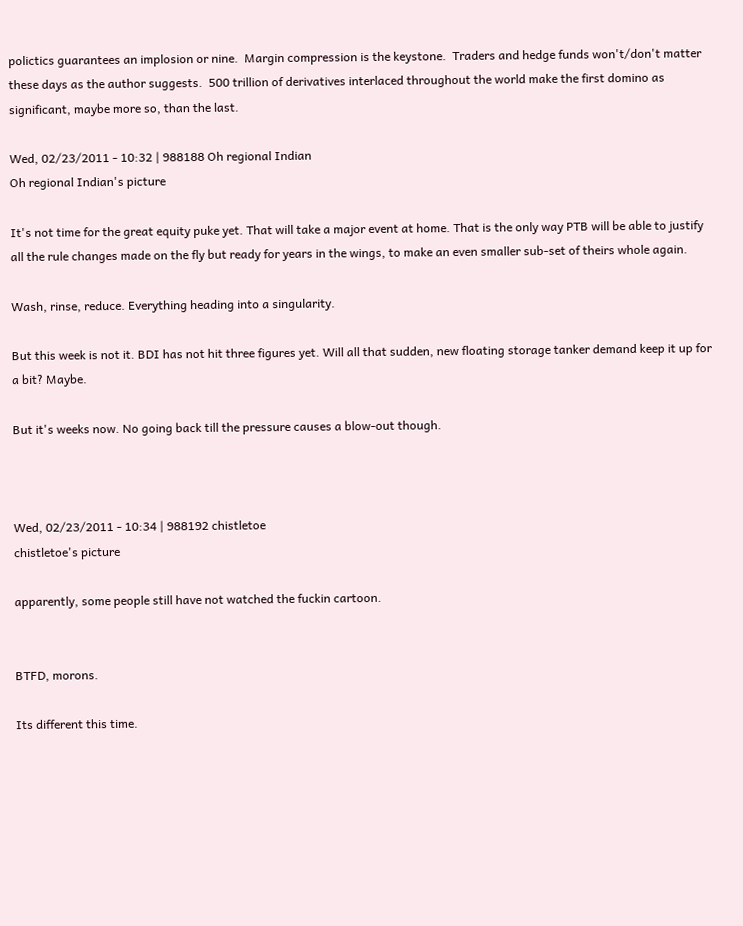polictics guarantees an implosion or nine.  Margin compression is the keystone.  Traders and hedge funds won't/don't matter these days as the author suggests.  500 trillion of derivatives interlaced throughout the world make the first domino as significant, maybe more so, than the last.

Wed, 02/23/2011 - 10:32 | 988188 Oh regional Indian
Oh regional Indian's picture

It's not time for the great equity puke yet. That will take a major event at home. That is the only way PTB will be able to justify all the rule changes made on the fly but ready for years in the wings, to make an even smaller sub-set of theirs whole again.

Wash, rinse, reduce. Everything heading into a singularity.

But this week is not it. BDI has not hit three figures yet. Will all that sudden, new floating storage tanker demand keep it up for a bit? Maybe.

But it's weeks now. No going back till the pressure causes a blow-out though.



Wed, 02/23/2011 - 10:34 | 988192 chistletoe
chistletoe's picture

apparently, some people still have not watched the fuckin cartoon.


BTFD, morons.

Its different this time.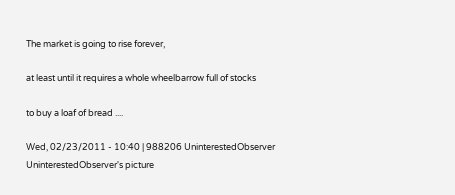The market is going to rise forever,

at least until it requires a whole wheelbarrow full of stocks

to buy a loaf of bread ....

Wed, 02/23/2011 - 10:40 | 988206 UninterestedObserver
UninterestedObserver's picture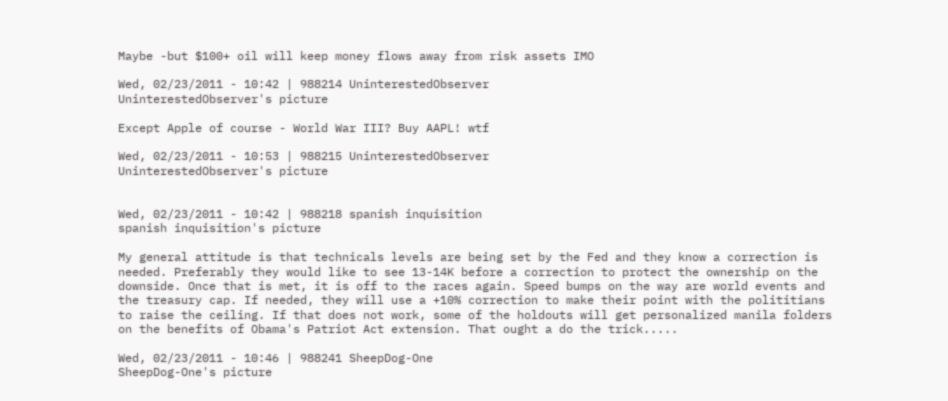Maybe -but $100+ oil will keep money flows away from risk assets IMO

Wed, 02/23/2011 - 10:42 | 988214 UninterestedObserver
UninterestedObserver's picture

Except Apple of course - World War III? Buy AAPL! wtf

Wed, 02/23/2011 - 10:53 | 988215 UninterestedObserver
UninterestedObserver's picture


Wed, 02/23/2011 - 10:42 | 988218 spanish inquisition
spanish inquisition's picture

My general attitude is that technicals levels are being set by the Fed and they know a correction is needed. Preferably they would like to see 13-14K before a correction to protect the ownership on the downside. Once that is met, it is off to the races again. Speed bumps on the way are world events and the treasury cap. If needed, they will use a +10% correction to make their point with the polititians to raise the ceiling. If that does not work, some of the holdouts will get personalized manila folders on the benefits of Obama's Patriot Act extension. That ought a do the trick.....

Wed, 02/23/2011 - 10:46 | 988241 SheepDog-One
SheepDog-One's picture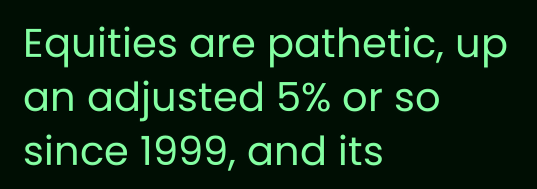Equities are pathetic, up an adjusted 5% or so since 1999, and its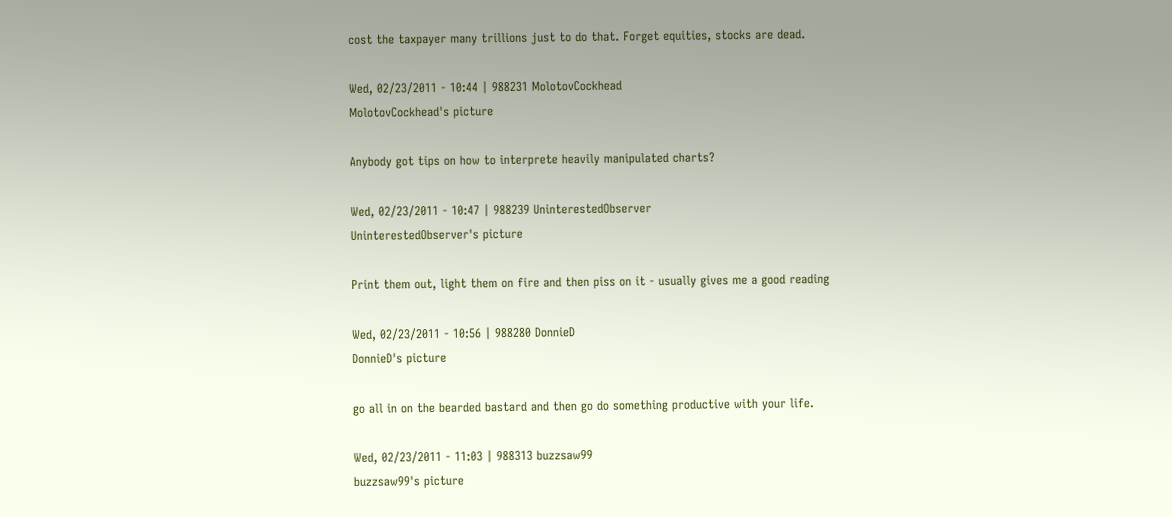cost the taxpayer many trillions just to do that. Forget equities, stocks are dead.

Wed, 02/23/2011 - 10:44 | 988231 MolotovCockhead
MolotovCockhead's picture

Anybody got tips on how to interprete heavily manipulated charts?

Wed, 02/23/2011 - 10:47 | 988239 UninterestedObserver
UninterestedObserver's picture

Print them out, light them on fire and then piss on it - usually gives me a good reading

Wed, 02/23/2011 - 10:56 | 988280 DonnieD
DonnieD's picture

go all in on the bearded bastard and then go do something productive with your life.

Wed, 02/23/2011 - 11:03 | 988313 buzzsaw99
buzzsaw99's picture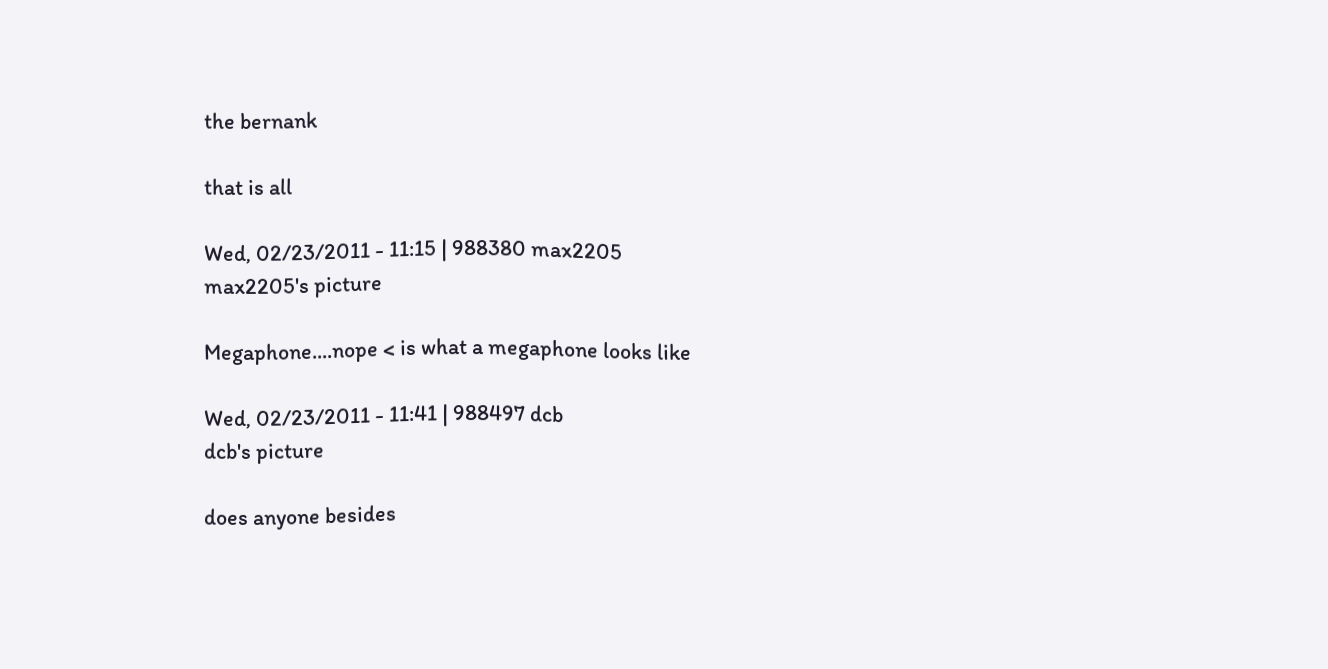the bernank

that is all

Wed, 02/23/2011 - 11:15 | 988380 max2205
max2205's picture

Megaphone....nope < is what a megaphone looks like

Wed, 02/23/2011 - 11:41 | 988497 dcb
dcb's picture

does anyone besides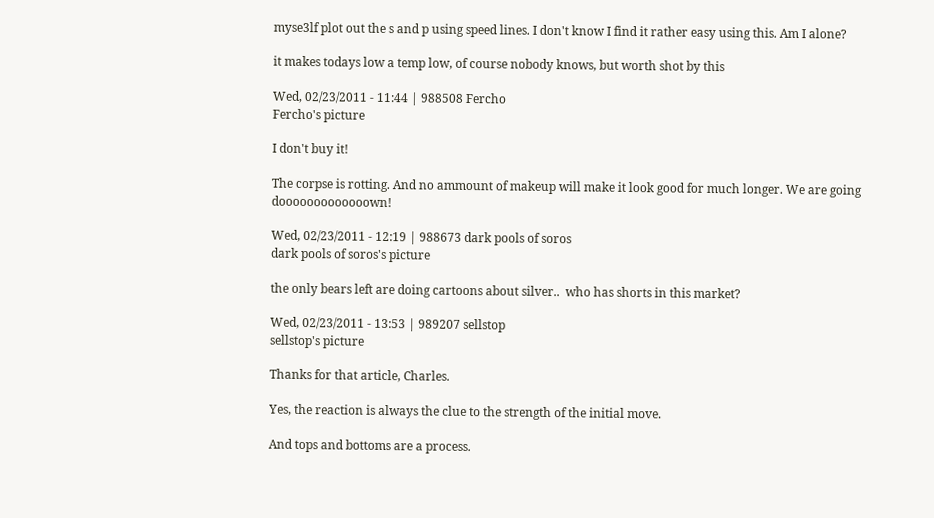myse3lf plot out the s and p using speed lines. I don't know I find it rather easy using this. Am I alone?

it makes todays low a temp low, of course nobody knows, but worth shot by this

Wed, 02/23/2011 - 11:44 | 988508 Fercho
Fercho's picture

I don't buy it!

The corpse is rotting. And no ammount of makeup will make it look good for much longer. We are going dooooooooooooown!

Wed, 02/23/2011 - 12:19 | 988673 dark pools of soros
dark pools of soros's picture

the only bears left are doing cartoons about silver..  who has shorts in this market?

Wed, 02/23/2011 - 13:53 | 989207 sellstop
sellstop's picture

Thanks for that article, Charles.

Yes, the reaction is always the clue to the strength of the initial move.

And tops and bottoms are a process.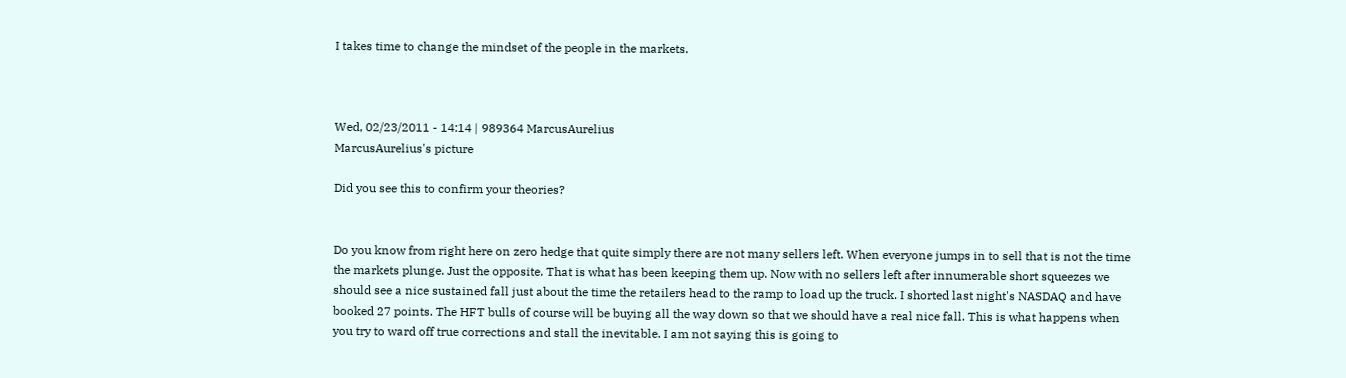I takes time to change the mindset of the people in the markets.



Wed, 02/23/2011 - 14:14 | 989364 MarcusAurelius
MarcusAurelius's picture

Did you see this to confirm your theories?


Do you know from right here on zero hedge that quite simply there are not many sellers left. When everyone jumps in to sell that is not the time the markets plunge. Just the opposite. That is what has been keeping them up. Now with no sellers left after innumerable short squeezes we should see a nice sustained fall just about the time the retailers head to the ramp to load up the truck. I shorted last night's NASDAQ and have booked 27 points. The HFT bulls of course will be buying all the way down so that we should have a real nice fall. This is what happens when you try to ward off true corrections and stall the inevitable. I am not saying this is going to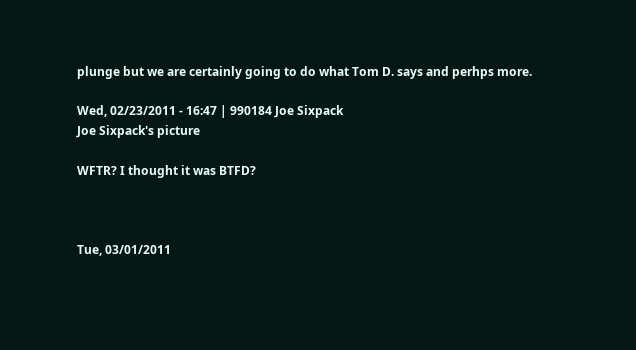plunge but we are certainly going to do what Tom D. says and perhps more.

Wed, 02/23/2011 - 16:47 | 990184 Joe Sixpack
Joe Sixpack's picture

WFTR? I thought it was BTFD?



Tue, 03/01/2011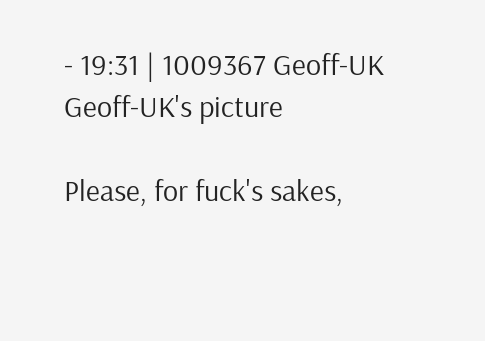- 19:31 | 1009367 Geoff-UK
Geoff-UK's picture

Please, for fuck's sakes,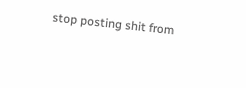stop posting shit from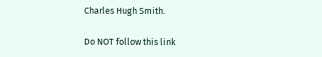Charles Hugh Smith.

Do NOT follow this link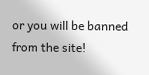or you will be banned from the site!